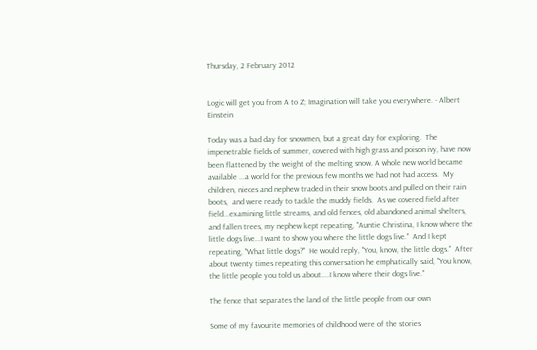Thursday, 2 February 2012


Logic will get you from A to Z; Imagination will take you everywhere. - Albert Einstein

Today was a bad day for snowmen, but a great day for exploring.  The impenetrable fields of summer, covered with high grass and poison ivy, have now been flattened by the weight of the melting snow. A whole new world became available ...a world for the previous few months we had not had access.  My children, nieces and nephew traded in their snow boots and pulled on their rain boots,  and were ready to tackle the muddy fields.  As we covered field after field...examining little streams, and old fences, old abandoned animal shelters, and fallen trees, my nephew kept repeating, "Auntie Christina, I know where the little dogs live...I want to show you where the little dogs live."  And I kept repeating, "What little dogs?"  He would reply, "You, know, the little dogs."  After about twenty times repeating this conversation he emphatically said, "You know, the little people you told us about....I know where their dogs live."

The fence that separates the land of the little people from our own

Some of my favourite memories of childhood were of the stories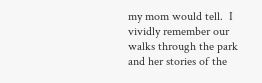my mom would tell.  I vividly remember our walks through the park and her stories of the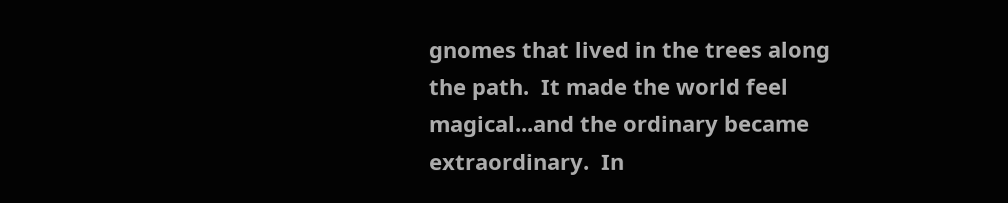gnomes that lived in the trees along the path.  It made the world feel magical...and the ordinary became extraordinary.  In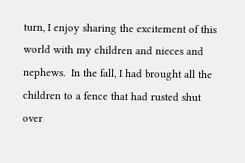turn, I enjoy sharing the excitement of this world with my children and nieces and nephews.  In the fall, I had brought all the children to a fence that had rusted shut over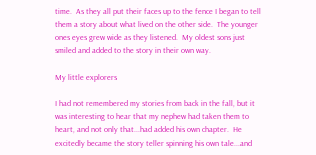time.  As they all put their faces up to the fence I began to tell them a story about what lived on the other side.  The younger ones eyes grew wide as they listened.  My oldest sons just smiled and added to the story in their own way.

My little explorers

I had not remembered my stories from back in the fall, but it was interesting to hear that my nephew had taken them to heart, and not only that...had added his own chapter.  He excitedly became the story teller spinning his own tale...and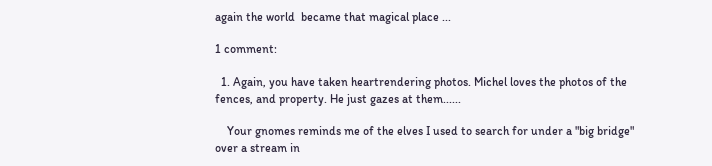again the world  became that magical place ...

1 comment:

  1. Again, you have taken heartrendering photos. Michel loves the photos of the fences, and property. He just gazes at them......

    Your gnomes reminds me of the elves I used to search for under a "big bridge" over a stream in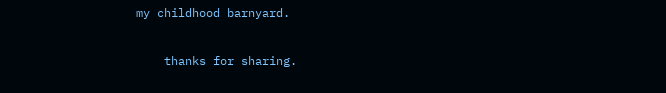my childhood barnyard.

    thanks for sharing.